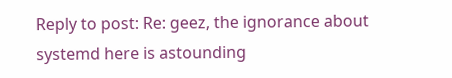Reply to post: Re: geez, the ignorance about systemd here is astounding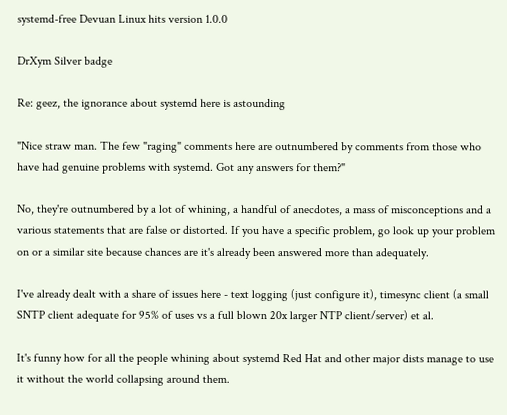systemd-free Devuan Linux hits version 1.0.0

DrXym Silver badge

Re: geez, the ignorance about systemd here is astounding

"Nice straw man. The few "raging" comments here are outnumbered by comments from those who have had genuine problems with systemd. Got any answers for them?"

No, they're outnumbered by a lot of whining, a handful of anecdotes, a mass of misconceptions and a various statements that are false or distorted. If you have a specific problem, go look up your problem on or a similar site because chances are it's already been answered more than adequately.

I've already dealt with a share of issues here - text logging (just configure it), timesync client (a small SNTP client adequate for 95% of uses vs a full blown 20x larger NTP client/server) et al.

It's funny how for all the people whining about systemd Red Hat and other major dists manage to use it without the world collapsing around them.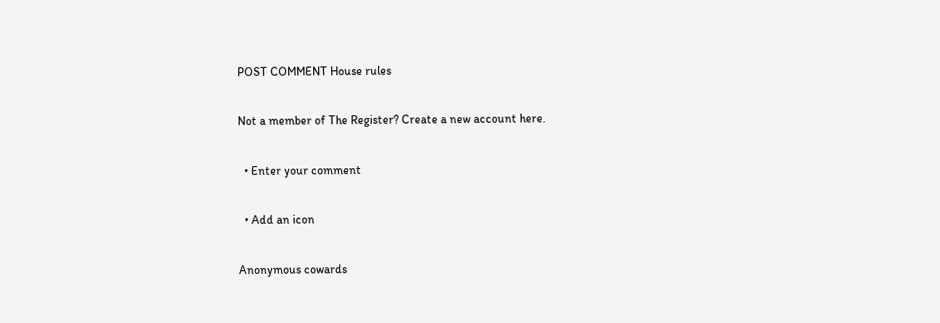POST COMMENT House rules

Not a member of The Register? Create a new account here.

  • Enter your comment

  • Add an icon

Anonymous cowards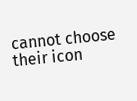cannot choose their icon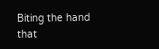Biting the hand that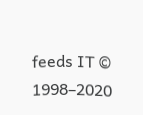feeds IT © 1998–2020